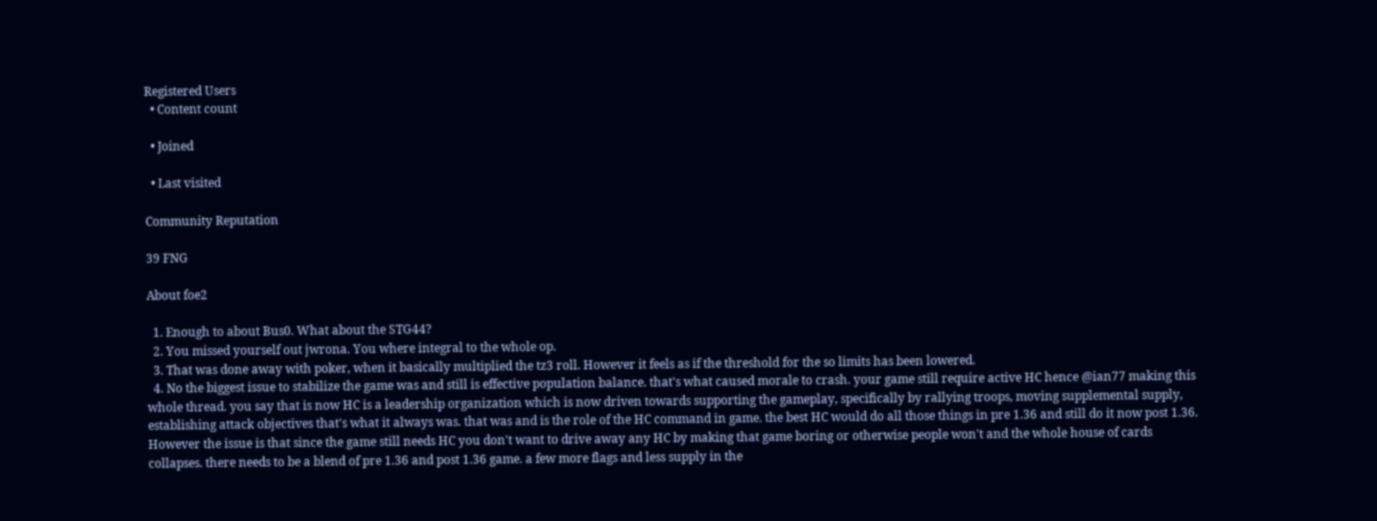Registered Users
  • Content count

  • Joined

  • Last visited

Community Reputation

39 FNG

About foe2

  1. Enough to about Bus0. What about the STG44?
  2. You missed yourself out jwrona. You where integral to the whole op.
  3. That was done away with poker, when it basically multiplied the tz3 roll. However it feels as if the threshold for the so limits has been lowered.
  4. No the biggest issue to stabilize the game was and still is effective population balance. that's what caused morale to crash. your game still require active HC hence @ian77 making this whole thread. you say that is now HC is a leadership organization which is now driven towards supporting the gameplay, specifically by rallying troops, moving supplemental supply, establishing attack objectives that's what it always was. that was and is the role of the HC command in game. the best HC would do all those things in pre 1.36 and still do it now post 1.36. However the issue is that since the game still needs HC you don't want to drive away any HC by making that game boring or otherwise people won't and the whole house of cards collapses. there needs to be a blend of pre 1.36 and post 1.36 game. a few more flags and less supply in the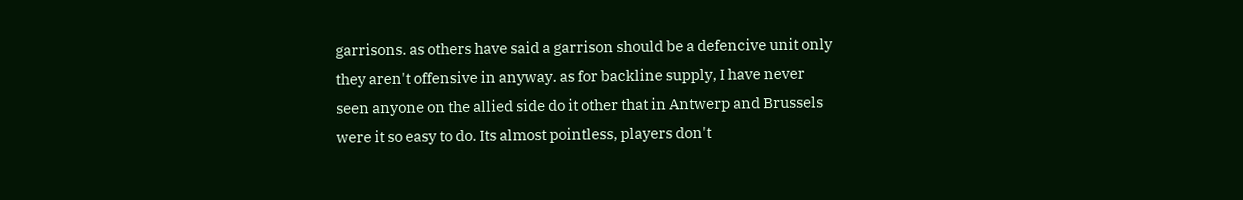garrisons. as others have said a garrison should be a defencive unit only they aren't offensive in anyway. as for backline supply, I have never seen anyone on the allied side do it other that in Antwerp and Brussels were it so easy to do. Its almost pointless, players don't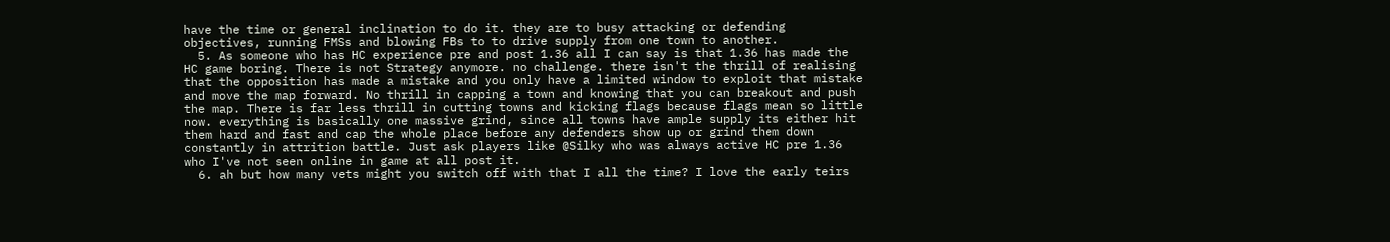have the time or general inclination to do it. they are to busy attacking or defending objectives, running FMSs and blowing FBs to to drive supply from one town to another.
  5. As someone who has HC experience pre and post 1.36 all I can say is that 1.36 has made the HC game boring. There is not Strategy anymore. no challenge. there isn't the thrill of realising that the opposition has made a mistake and you only have a limited window to exploit that mistake and move the map forward. No thrill in capping a town and knowing that you can breakout and push the map. There is far less thrill in cutting towns and kicking flags because flags mean so little now. everything is basically one massive grind, since all towns have ample supply its either hit them hard and fast and cap the whole place before any defenders show up or grind them down constantly in attrition battle. Just ask players like @Silky who was always active HC pre 1.36 who I've not seen online in game at all post it.
  6. ah but how many vets might you switch off with that I all the time? I love the early teirs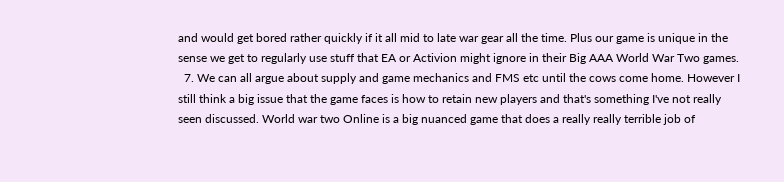and would get bored rather quickly if it all mid to late war gear all the time. Plus our game is unique in the sense we get to regularly use stuff that EA or Activion might ignore in their Big AAA World War Two games.
  7. We can all argue about supply and game mechanics and FMS etc until the cows come home. However I still think a big issue that the game faces is how to retain new players and that's something I've not really seen discussed. World war two Online is a big nuanced game that does a really really terrible job of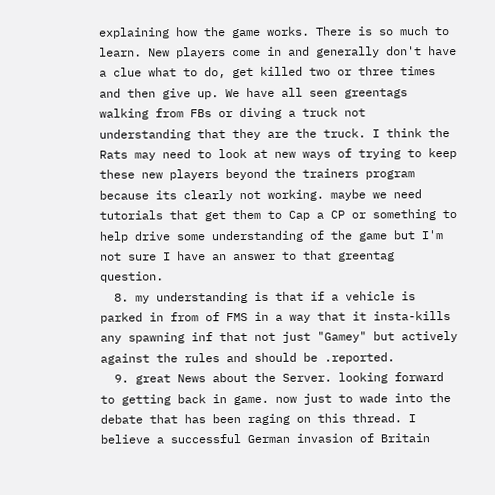explaining how the game works. There is so much to learn. New players come in and generally don't have a clue what to do, get killed two or three times and then give up. We have all seen greentags walking from FBs or diving a truck not understanding that they are the truck. I think the Rats may need to look at new ways of trying to keep these new players beyond the trainers program because its clearly not working. maybe we need tutorials that get them to Cap a CP or something to help drive some understanding of the game but I'm not sure I have an answer to that greentag question.
  8. my understanding is that if a vehicle is parked in from of FMS in a way that it insta-kills any spawning inf that not just "Gamey" but actively against the rules and should be .reported.
  9. great News about the Server. looking forward to getting back in game. now just to wade into the debate that has been raging on this thread. I believe a successful German invasion of Britain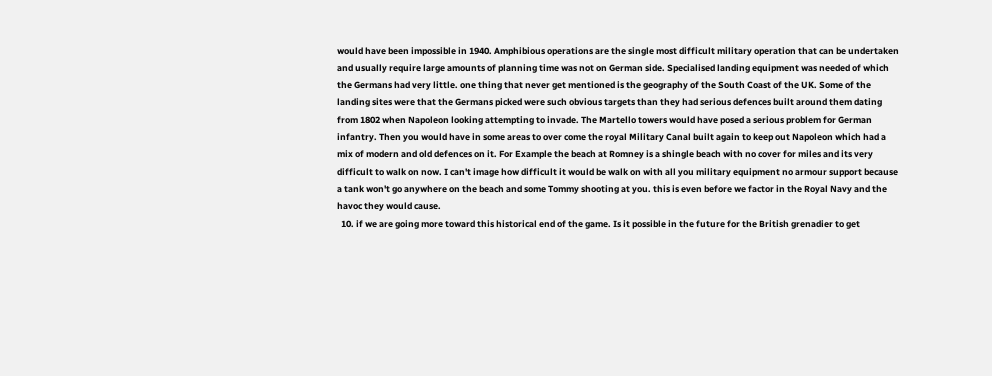would have been impossible in 1940. Amphibious operations are the single most difficult military operation that can be undertaken and usually require large amounts of planning time was not on German side. Specialised landing equipment was needed of which the Germans had very little. one thing that never get mentioned is the geography of the South Coast of the UK. Some of the landing sites were that the Germans picked were such obvious targets than they had serious defences built around them dating from 1802 when Napoleon looking attempting to invade. The Martello towers would have posed a serious problem for German infantry. Then you would have in some areas to over come the royal Military Canal built again to keep out Napoleon which had a mix of modern and old defences on it. For Example the beach at Romney is a shingle beach with no cover for miles and its very difficult to walk on now. I can't image how difficult it would be walk on with all you military equipment no armour support because a tank won't go anywhere on the beach and some Tommy shooting at you. this is even before we factor in the Royal Navy and the havoc they would cause.
  10. if we are going more toward this historical end of the game. Is it possible in the future for the British grenadier to get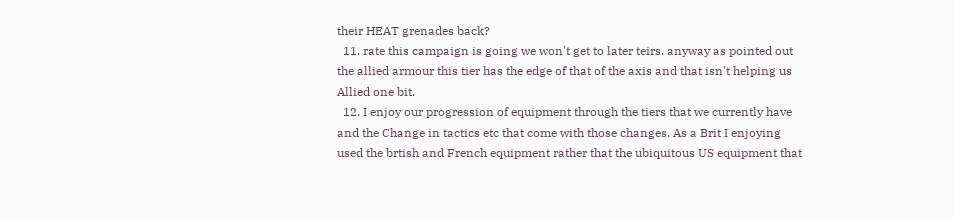their HEAT grenades back?
  11. rate this campaign is going we won't get to later teirs. anyway as pointed out the allied armour this tier has the edge of that of the axis and that isn't helping us Allied one bit.
  12. I enjoy our progression of equipment through the tiers that we currently have and the Change in tactics etc that come with those changes. As a Brit I enjoying used the brtish and French equipment rather that the ubiquitous US equipment that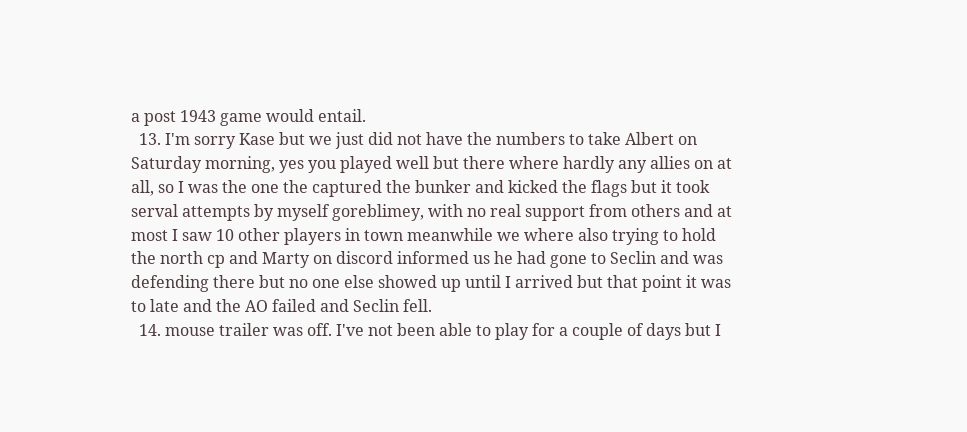a post 1943 game would entail.
  13. I'm sorry Kase but we just did not have the numbers to take Albert on Saturday morning, yes you played well but there where hardly any allies on at all, so I was the one the captured the bunker and kicked the flags but it took serval attempts by myself goreblimey, with no real support from others and at most I saw 10 other players in town meanwhile we where also trying to hold the north cp and Marty on discord informed us he had gone to Seclin and was defending there but no one else showed up until I arrived but that point it was to late and the AO failed and Seclin fell.
  14. mouse trailer was off. I've not been able to play for a couple of days but I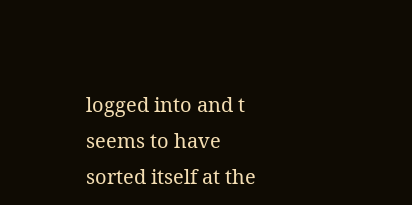logged into and t seems to have sorted itself at the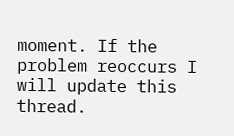moment. If the problem reoccurs I will update this thread.